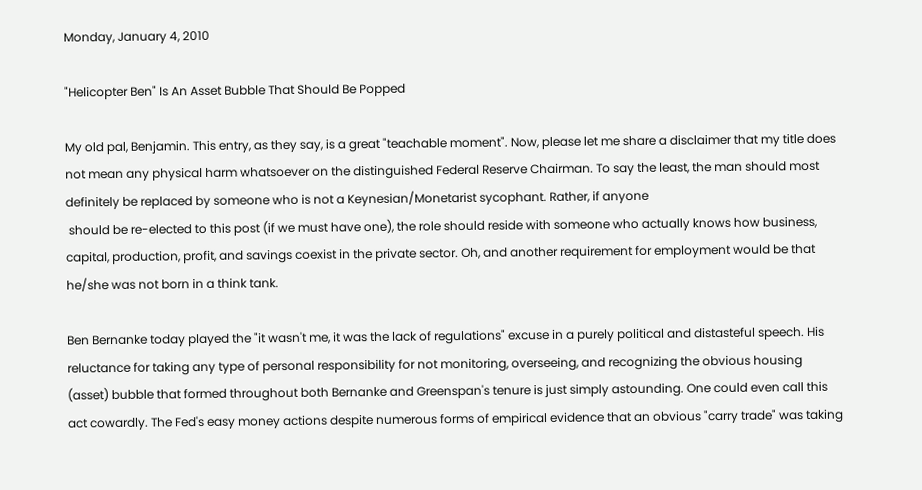Monday, January 4, 2010

"Helicopter Ben" Is An Asset Bubble That Should Be Popped

My old pal, Benjamin. This entry, as they say, is a great "teachable moment". Now, please let me share a disclaimer that my title does not mean any physical harm whatsoever on the distinguished Federal Reserve Chairman. To say the least, the man should most definitely be replaced by someone who is not a Keynesian/Monetarist sycophant. Rather, if anyone
 should be re-elected to this post (if we must have one), the role should reside with someone who actually knows how business, capital, production, profit, and savings coexist in the private sector. Oh, and another requirement for employment would be that he/she was not born in a think tank.

Ben Bernanke today played the "it wasn't me, it was the lack of regulations" excuse in a purely political and distasteful speech. His reluctance for taking any type of personal responsibility for not monitoring, overseeing, and recognizing the obvious housing (asset) bubble that formed throughout both Bernanke and Greenspan's tenure is just simply astounding. One could even call this act cowardly. The Fed's easy money actions despite numerous forms of empirical evidence that an obvious "carry trade" was taking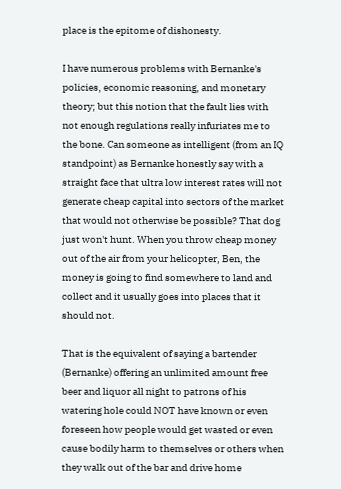place is the epitome of dishonesty.

I have numerous problems with Bernanke's policies, economic reasoning, and monetary theory; but this notion that the fault lies with not enough regulations really infuriates me to the bone. Can someone as intelligent (from an IQ standpoint) as Bernanke honestly say with a straight face that ultra low interest rates will not generate cheap capital into sectors of the market that would not otherwise be possible? That dog just won't hunt. When you throw cheap money out of the air from your helicopter, Ben, the money is going to find somewhere to land and collect and it usually goes into places that it should not.

That is the equivalent of saying a bartender (Bernanke) offering an unlimited amount free beer and liquor all night to patrons of his watering hole could NOT have known or even foreseen how people would get wasted or even cause bodily harm to themselves or others when they walk out of the bar and drive home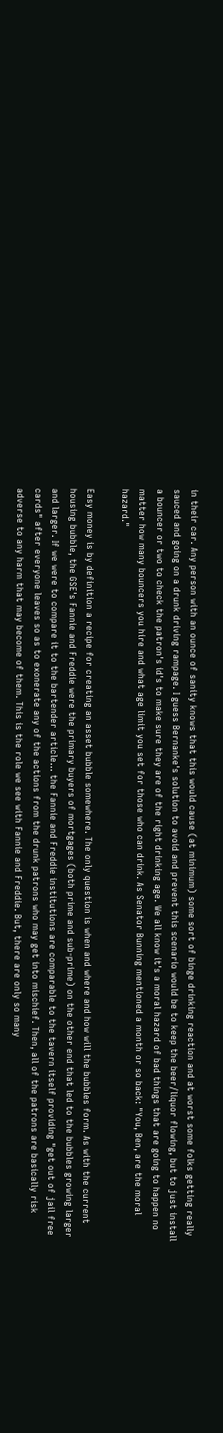in their car. Any person with an ounce of sanity knows that this would cause (at minimum) some sort of binge drinking reaction and at worst some folks getting really sauced and going on a drunk driving rampage. I guess Bernanke's solution to avoid and prevent this scenario would be to keep the beer/liquor flowing, but to just install a bouncer or two to check the patron's id's to make sure they are of the right drinking age. We all know it's a moral hazard of bad things that are going to happen no matter how many bouncers you hire and what age limit you set for those who can drink. As Senator Bunning mentioned a month or so back: "You, Ben, are the moral hazard."

Easy money is by definition a recipe for creating an asset bubble somewhere. The only question is when and where and how will the bubbles form. As with the current housing bubble, the GSE's Fannie and Freddie were the primary buyers of mortgages (both prime and sub-prime) on the other end that led to the bubbles growing larger and larger. If we were to compare it to the bartender article... the Fannie and Freddie institutions are comparable to the tavern itself providing "get out of jail free cards" after everyone leaves so as to exonerate any of the actions from the drunk patrons who may get into mischief. Then, all of the patrons are basically risk adverse to any harm that may become of them. This is the role we see with Fannie and Freddie. But, there are only so many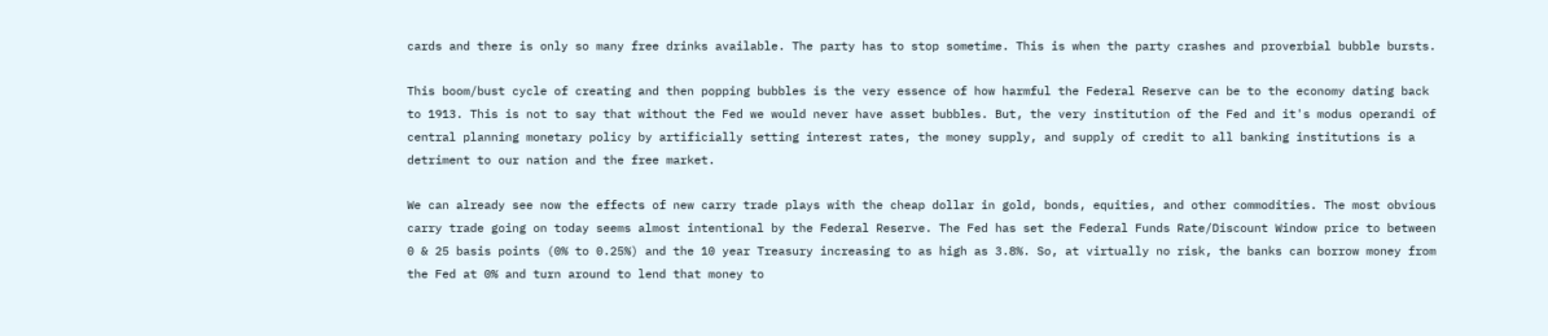cards and there is only so many free drinks available. The party has to stop sometime. This is when the party crashes and proverbial bubble bursts.

This boom/bust cycle of creating and then popping bubbles is the very essence of how harmful the Federal Reserve can be to the economy dating back to 1913. This is not to say that without the Fed we would never have asset bubbles. But, the very institution of the Fed and it's modus operandi of central planning monetary policy by artificially setting interest rates, the money supply, and supply of credit to all banking institutions is a detriment to our nation and the free market.

We can already see now the effects of new carry trade plays with the cheap dollar in gold, bonds, equities, and other commodities. The most obvious carry trade going on today seems almost intentional by the Federal Reserve. The Fed has set the Federal Funds Rate/Discount Window price to between 0 & 25 basis points (0% to 0.25%) and the 10 year Treasury increasing to as high as 3.8%. So, at virtually no risk, the banks can borrow money from the Fed at 0% and turn around to lend that money to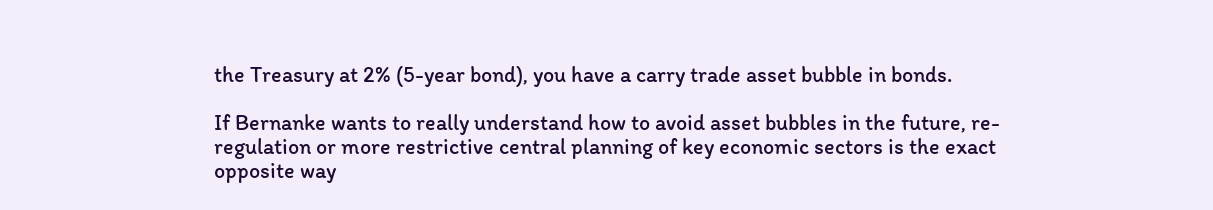the Treasury at 2% (5-year bond), you have a carry trade asset bubble in bonds.

If Bernanke wants to really understand how to avoid asset bubbles in the future, re-regulation or more restrictive central planning of key economic sectors is the exact opposite way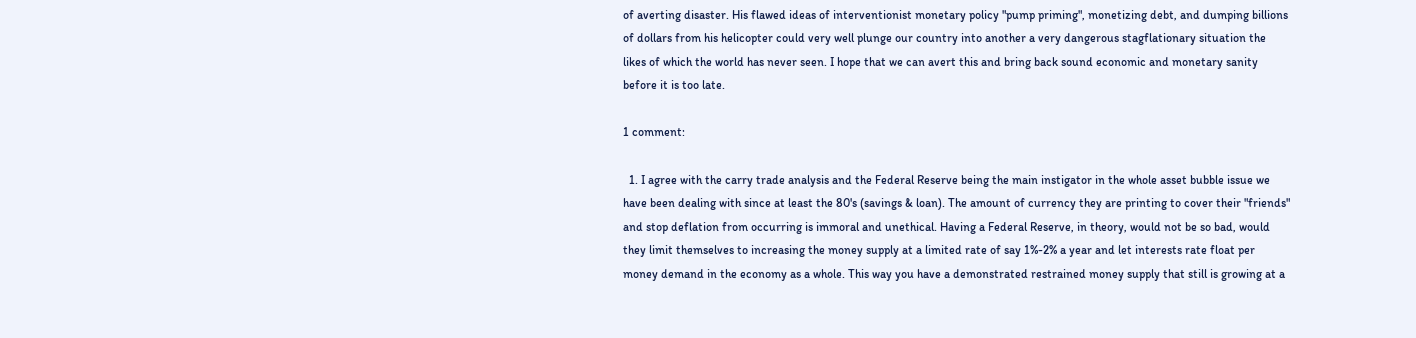of averting disaster. His flawed ideas of interventionist monetary policy "pump priming", monetizing debt, and dumping billions of dollars from his helicopter could very well plunge our country into another a very dangerous stagflationary situation the likes of which the world has never seen. I hope that we can avert this and bring back sound economic and monetary sanity before it is too late.

1 comment:

  1. I agree with the carry trade analysis and the Federal Reserve being the main instigator in the whole asset bubble issue we have been dealing with since at least the 80's (savings & loan). The amount of currency they are printing to cover their "friends" and stop deflation from occurring is immoral and unethical. Having a Federal Reserve, in theory, would not be so bad, would they limit themselves to increasing the money supply at a limited rate of say 1%-2% a year and let interests rate float per money demand in the economy as a whole. This way you have a demonstrated restrained money supply that still is growing at a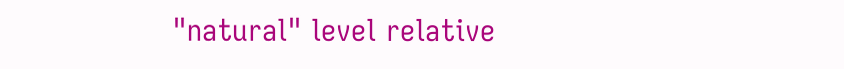"natural" level relative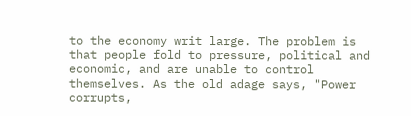to the economy writ large. The problem is that people fold to pressure, political and economic, and are unable to control themselves. As the old adage says, "Power corrupts,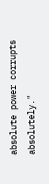absolute power corrupts absolutely."